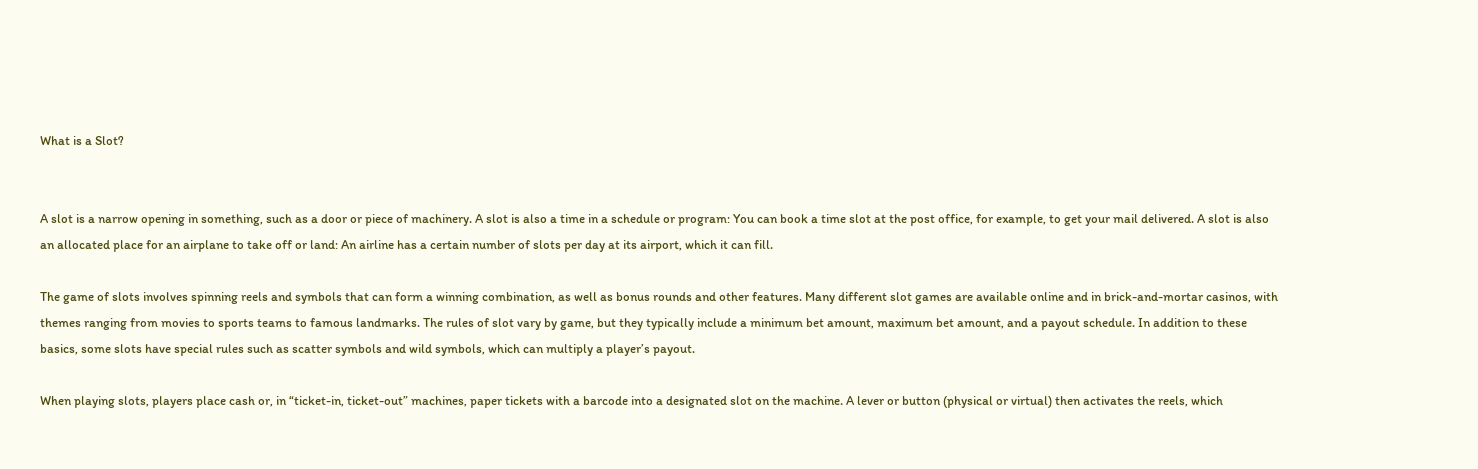What is a Slot?


A slot is a narrow opening in something, such as a door or piece of machinery. A slot is also a time in a schedule or program: You can book a time slot at the post office, for example, to get your mail delivered. A slot is also an allocated place for an airplane to take off or land: An airline has a certain number of slots per day at its airport, which it can fill.

The game of slots involves spinning reels and symbols that can form a winning combination, as well as bonus rounds and other features. Many different slot games are available online and in brick-and-mortar casinos, with themes ranging from movies to sports teams to famous landmarks. The rules of slot vary by game, but they typically include a minimum bet amount, maximum bet amount, and a payout schedule. In addition to these basics, some slots have special rules such as scatter symbols and wild symbols, which can multiply a player’s payout.

When playing slots, players place cash or, in “ticket-in, ticket-out” machines, paper tickets with a barcode into a designated slot on the machine. A lever or button (physical or virtual) then activates the reels, which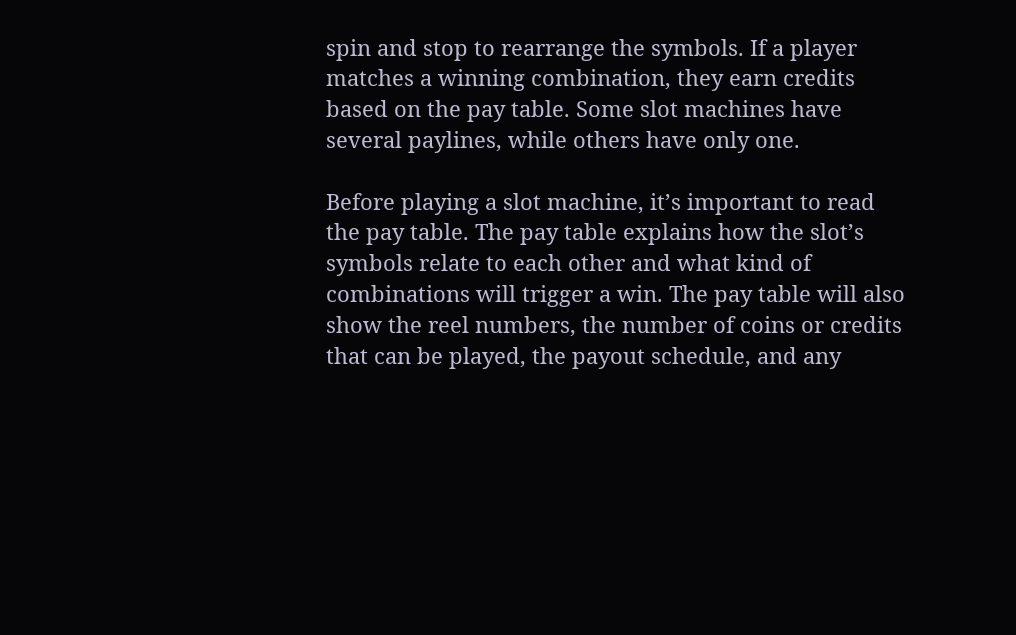spin and stop to rearrange the symbols. If a player matches a winning combination, they earn credits based on the pay table. Some slot machines have several paylines, while others have only one.

Before playing a slot machine, it’s important to read the pay table. The pay table explains how the slot’s symbols relate to each other and what kind of combinations will trigger a win. The pay table will also show the reel numbers, the number of coins or credits that can be played, the payout schedule, and any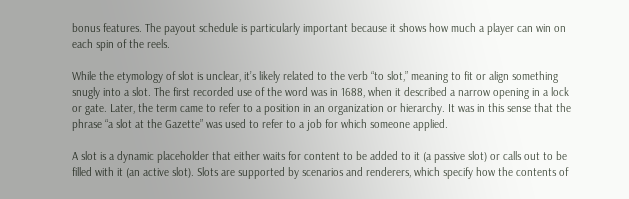bonus features. The payout schedule is particularly important because it shows how much a player can win on each spin of the reels.

While the etymology of slot is unclear, it’s likely related to the verb “to slot,” meaning to fit or align something snugly into a slot. The first recorded use of the word was in 1688, when it described a narrow opening in a lock or gate. Later, the term came to refer to a position in an organization or hierarchy. It was in this sense that the phrase “a slot at the Gazette” was used to refer to a job for which someone applied.

A slot is a dynamic placeholder that either waits for content to be added to it (a passive slot) or calls out to be filled with it (an active slot). Slots are supported by scenarios and renderers, which specify how the contents of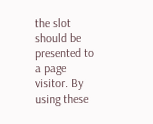the slot should be presented to a page visitor. By using these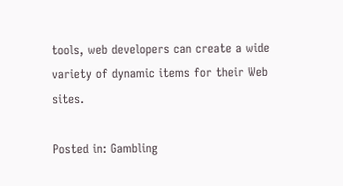tools, web developers can create a wide variety of dynamic items for their Web sites.

Posted in: Gambling